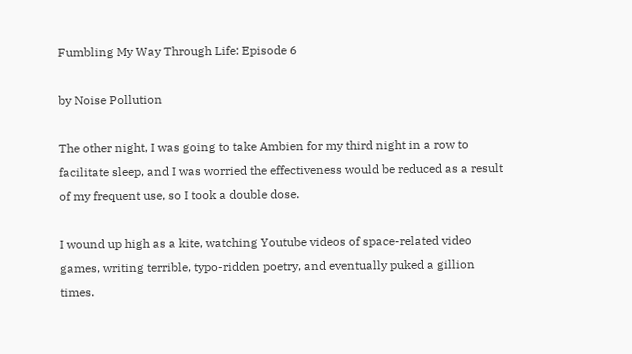Fumbling My Way Through Life: Episode 6

by Noise Pollution

The other night, I was going to take Ambien for my third night in a row to facilitate sleep, and I was worried the effectiveness would be reduced as a result of my frequent use, so I took a double dose.

I wound up high as a kite, watching Youtube videos of space-related video games, writing terrible, typo-ridden poetry, and eventually puked a gillion times.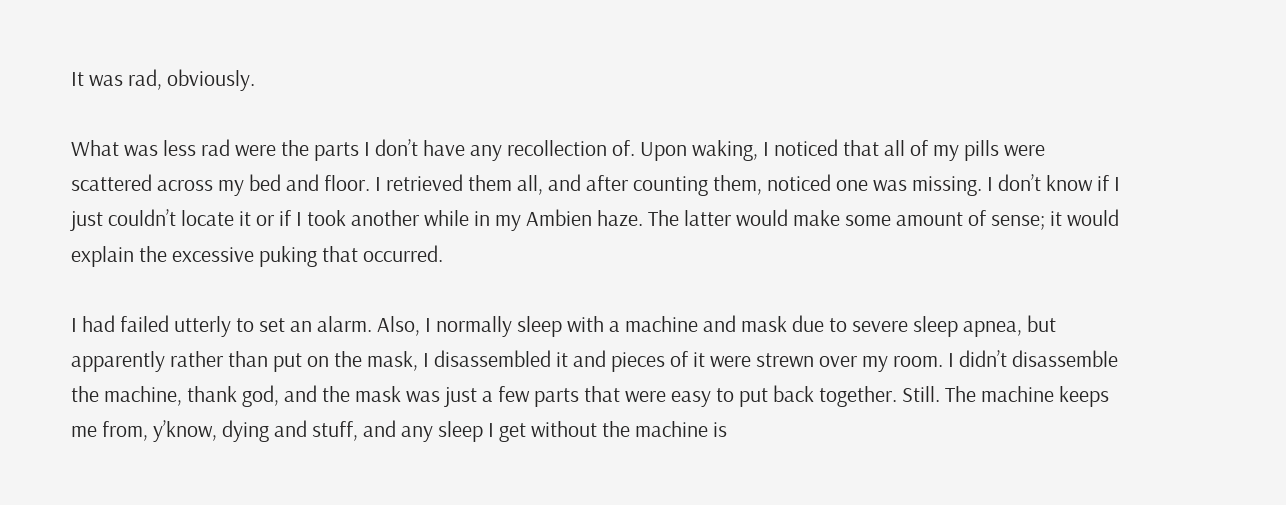It was rad, obviously.

What was less rad were the parts I don’t have any recollection of. Upon waking, I noticed that all of my pills were scattered across my bed and floor. I retrieved them all, and after counting them, noticed one was missing. I don’t know if I just couldn’t locate it or if I took another while in my Ambien haze. The latter would make some amount of sense; it would explain the excessive puking that occurred.

I had failed utterly to set an alarm. Also, I normally sleep with a machine and mask due to severe sleep apnea, but apparently rather than put on the mask, I disassembled it and pieces of it were strewn over my room. I didn’t disassemble the machine, thank god, and the mask was just a few parts that were easy to put back together. Still. The machine keeps me from, y’know, dying and stuff, and any sleep I get without the machine is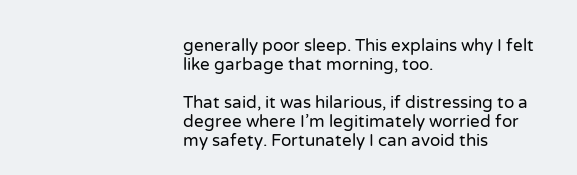generally poor sleep. This explains why I felt like garbage that morning, too.

That said, it was hilarious, if distressing to a degree where I’m legitimately worried for my safety. Fortunately I can avoid this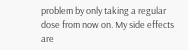problem by only taking a regular dose from now on. My side effects are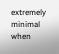extremely minimal when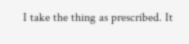I take the thing as prescribed. It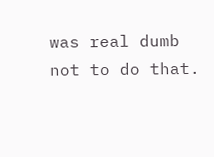was real dumb not to do that.